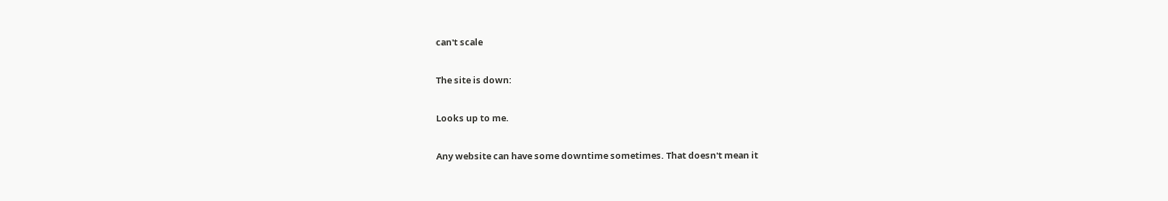can't scale

The site is down:

Looks up to me.

Any website can have some downtime sometimes. That doesn't mean it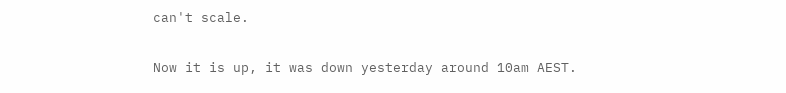can't scale.

Now it is up, it was down yesterday around 10am AEST.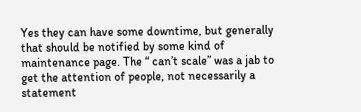Yes they can have some downtime, but generally that should be notified by some kind of maintenance page. The “ can’t scale” was a jab to get the attention of people, not necessarily a statement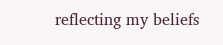reflecting my beliefs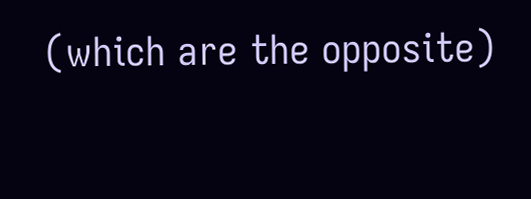(which are the opposite)